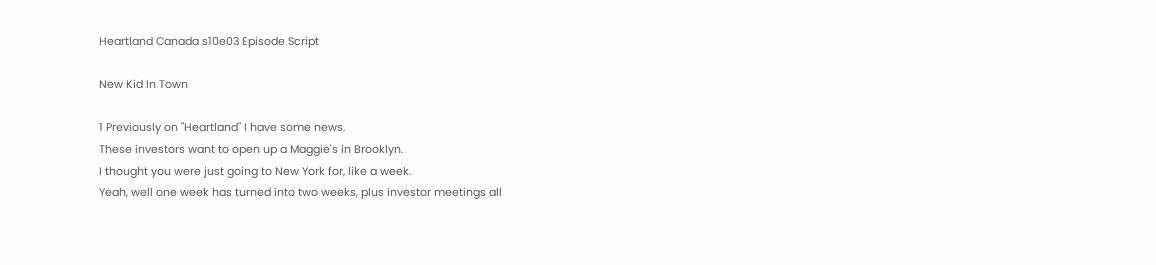Heartland Canada s10e03 Episode Script

New Kid In Town

1 Previously on "Heartland" I have some news.
These investors want to open up a Maggie's in Brooklyn.
I thought you were just going to New York for, like a week.
Yeah, well one week has turned into two weeks, plus investor meetings all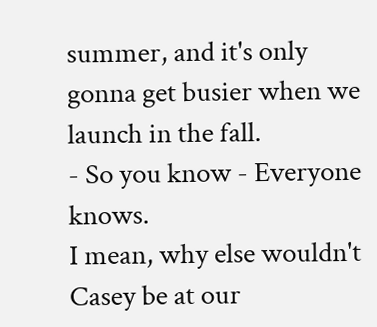summer, and it's only gonna get busier when we launch in the fall.
- So you know - Everyone knows.
I mean, why else wouldn't Casey be at our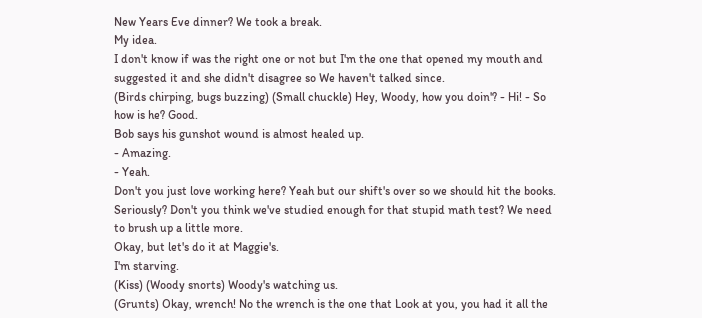New Years Eve dinner? We took a break.
My idea.
I don't know if was the right one or not but I'm the one that opened my mouth and suggested it and she didn't disagree so We haven't talked since.
(Birds chirping, bugs buzzing) (Small chuckle) Hey, Woody, how you doin'? - Hi! - So how is he? Good.
Bob says his gunshot wound is almost healed up.
- Amazing.
- Yeah.
Don't you just love working here? Yeah but our shift's over so we should hit the books.
Seriously? Don't you think we've studied enough for that stupid math test? We need to brush up a little more.
Okay, but let's do it at Maggie's.
I'm starving.
(Kiss) (Woody snorts) Woody's watching us.
(Grunts) Okay, wrench! No the wrench is the one that Look at you, you had it all the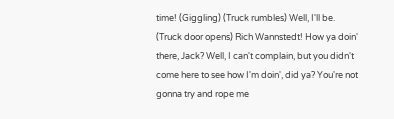time! (Giggling) (Truck rumbles) Well, I'll be.
(Truck door opens) Rich Wannstedt! How ya doin' there, Jack? Well, I can't complain, but you didn't come here to see how I'm doin', did ya? You're not gonna try and rope me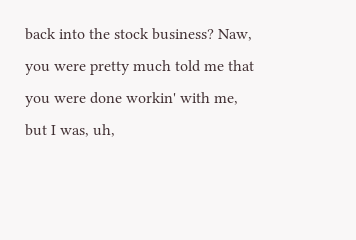back into the stock business? Naw, you were pretty much told me that you were done workin' with me, but I was, uh,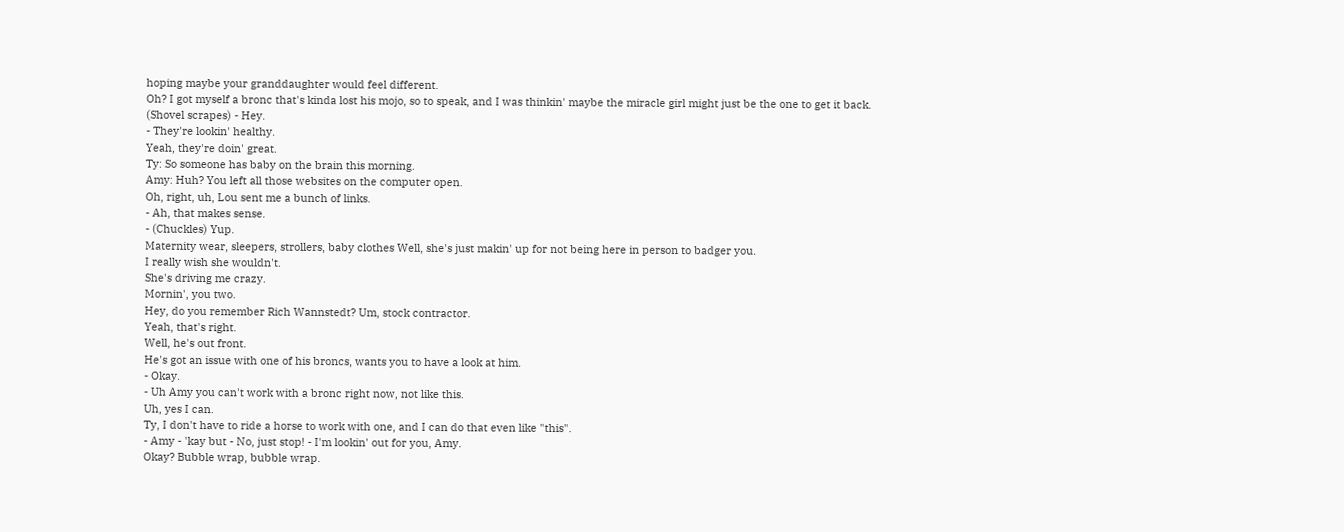hoping maybe your granddaughter would feel different.
Oh? I got myself a bronc that's kinda lost his mojo, so to speak, and I was thinkin' maybe the miracle girl might just be the one to get it back.
(Shovel scrapes) - Hey.
- They're lookin' healthy.
Yeah, they're doin' great.
Ty: So someone has baby on the brain this morning.
Amy: Huh? You left all those websites on the computer open.
Oh, right, uh, Lou sent me a bunch of links.
- Ah, that makes sense.
- (Chuckles) Yup.
Maternity wear, sleepers, strollers, baby clothes Well, she's just makin' up for not being here in person to badger you.
I really wish she wouldn't.
She's driving me crazy.
Mornin', you two.
Hey, do you remember Rich Wannstedt? Um, stock contractor.
Yeah, that's right.
Well, he's out front.
He's got an issue with one of his broncs, wants you to have a look at him.
- Okay.
- Uh Amy you can't work with a bronc right now, not like this.
Uh, yes I can.
Ty, I don't have to ride a horse to work with one, and I can do that even like "this".
- Amy - 'kay but - No, just stop! - I'm lookin' out for you, Amy.
Okay? Bubble wrap, bubble wrap.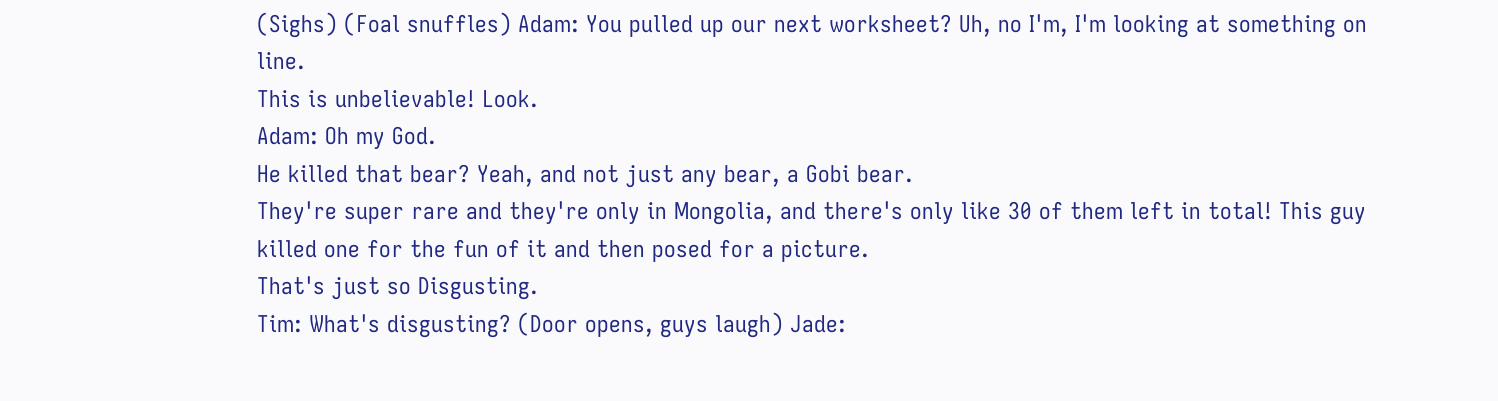(Sighs) (Foal snuffles) Adam: You pulled up our next worksheet? Uh, no I'm, I'm looking at something on line.
This is unbelievable! Look.
Adam: Oh my God.
He killed that bear? Yeah, and not just any bear, a Gobi bear.
They're super rare and they're only in Mongolia, and there's only like 30 of them left in total! This guy killed one for the fun of it and then posed for a picture.
That's just so Disgusting.
Tim: What's disgusting? (Door opens, guys laugh) Jade: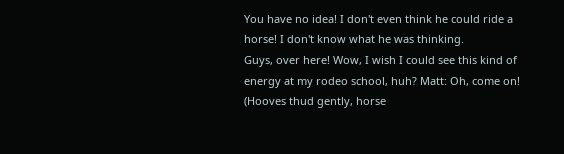You have no idea! I don't even think he could ride a horse! I don't know what he was thinking.
Guys, over here! Wow, I wish I could see this kind of energy at my rodeo school, huh? Matt: Oh, come on! (Hooves thud gently, horse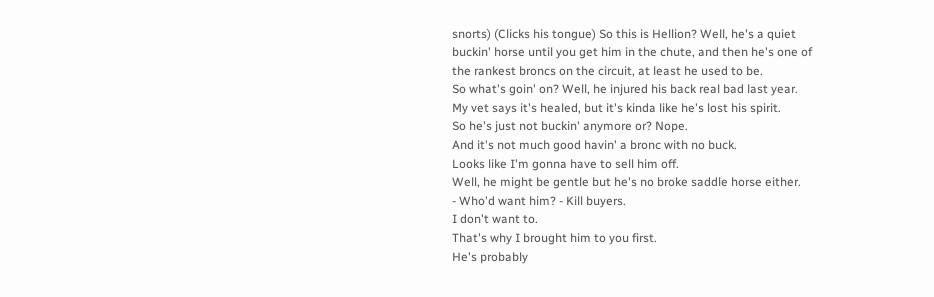snorts) (Clicks his tongue) So this is Hellion? Well, he's a quiet buckin' horse until you get him in the chute, and then he's one of the rankest broncs on the circuit, at least he used to be.
So what's goin' on? Well, he injured his back real bad last year.
My vet says it's healed, but it's kinda like he's lost his spirit.
So he's just not buckin' anymore or? Nope.
And it's not much good havin' a bronc with no buck.
Looks like I'm gonna have to sell him off.
Well, he might be gentle but he's no broke saddle horse either.
- Who'd want him? - Kill buyers.
I don't want to.
That's why I brought him to you first.
He's probably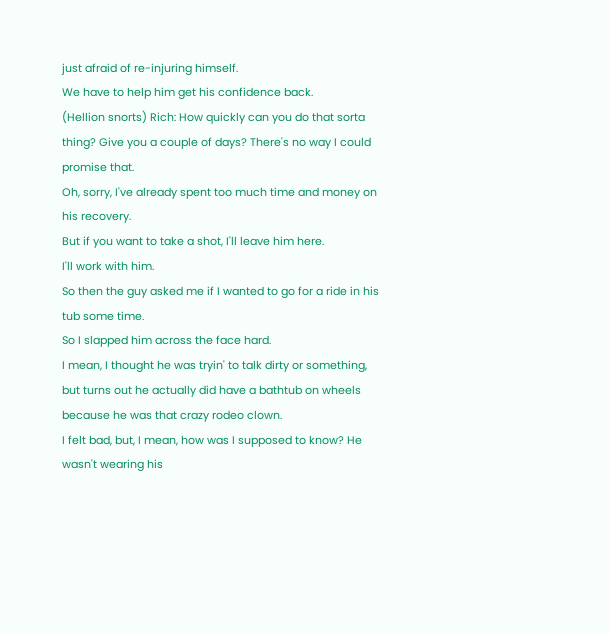just afraid of re-injuring himself.
We have to help him get his confidence back.
(Hellion snorts) Rich: How quickly can you do that sorta thing? Give you a couple of days? There's no way I could promise that.
Oh, sorry, I've already spent too much time and money on his recovery.
But if you want to take a shot, I'll leave him here.
I'll work with him.
So then the guy asked me if I wanted to go for a ride in his tub some time.
So I slapped him across the face hard.
I mean, I thought he was tryin' to talk dirty or something, but turns out he actually did have a bathtub on wheels because he was that crazy rodeo clown.
I felt bad, but, I mean, how was I supposed to know? He wasn't wearing his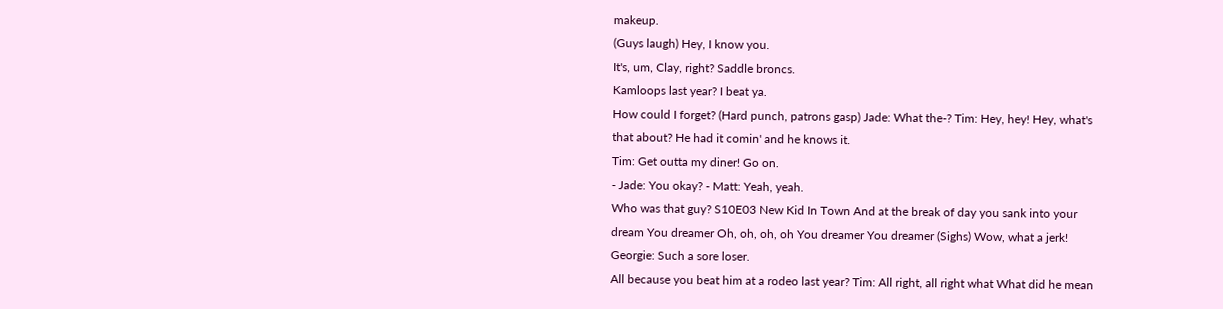makeup.
(Guys laugh) Hey, I know you.
It's, um, Clay, right? Saddle broncs.
Kamloops last year? I beat ya.
How could I forget? (Hard punch, patrons gasp) Jade: What the-? Tim: Hey, hey! Hey, what's that about? He had it comin' and he knows it.
Tim: Get outta my diner! Go on.
- Jade: You okay? - Matt: Yeah, yeah.
Who was that guy? S10E03 New Kid In Town And at the break of day you sank into your dream You dreamer Oh, oh, oh, oh You dreamer You dreamer (Sighs) Wow, what a jerk! Georgie: Such a sore loser.
All because you beat him at a rodeo last year? Tim: All right, all right what What did he mean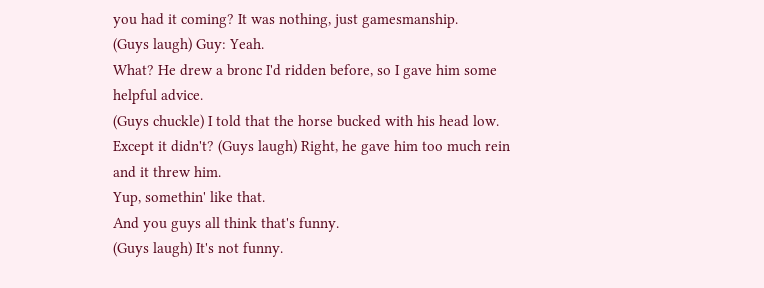you had it coming? It was nothing, just gamesmanship.
(Guys laugh) Guy: Yeah.
What? He drew a bronc I'd ridden before, so I gave him some helpful advice.
(Guys chuckle) I told that the horse bucked with his head low.
Except it didn't? (Guys laugh) Right, he gave him too much rein and it threw him.
Yup, somethin' like that.
And you guys all think that's funny.
(Guys laugh) It's not funny.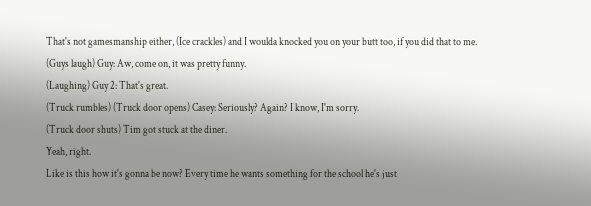That's not gamesmanship either, (Ice crackles) and I woulda knocked you on your butt too, if you did that to me.
(Guys laugh) Guy: Aw, come on, it was pretty funny.
(Laughing) Guy 2: That's great.
(Truck rumbles) (Truck door opens) Casey: Seriously? Again? I know, I'm sorry.
(Truck door shuts) Tim got stuck at the diner.
Yeah, right.
Like is this how it's gonna be now? Every time he wants something for the school he's just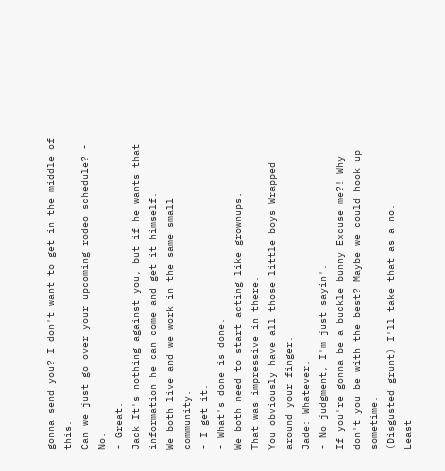gonna send you? I don't want to get in the middle of this.
Can we just go over your upcoming rodeo schedule? - No.
- Great.
Jack It's nothing against you, but if he wants that information he can come and get it himself.
We both live and we work in the same small community.
- I get it.
- What's done is done.
We both need to start acting like grownups.
That was impressive in there.
You obviously have all those little boys Wrapped around your finger.
Jade: Whatever.
- No judgment, I'm just sayin'.
If you're gonna be a buckle bunny Excuse me?! Why don't you be with the best? Maybe we could hook up sometime.
(Disgusted grunt) I'll take that as a no.
Least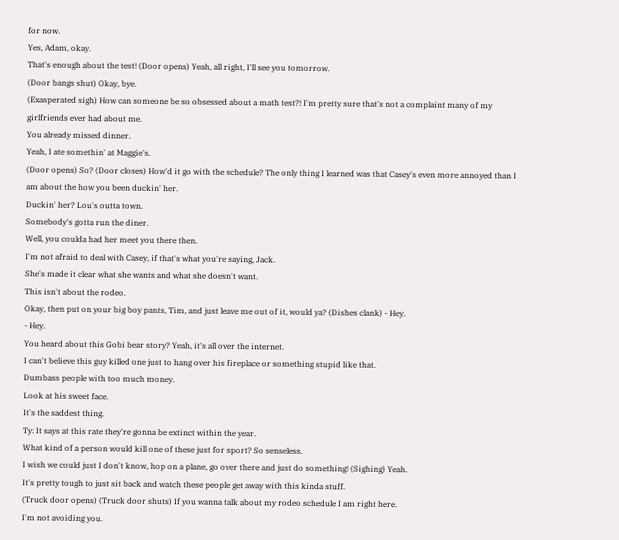for now.
Yes, Adam, okay.
That's enough about the test! (Door opens) Yeah, all right, I'll see you tomorrow.
(Door bangs shut) Okay, bye.
(Exasperated sigh) How can someone be so obsessed about a math test?! I'm pretty sure that's not a complaint many of my girlfriends ever had about me.
You already missed dinner.
Yeah, I ate somethin' at Maggie's.
(Door opens) So? (Door closes) How'd it go with the schedule? The only thing I learned was that Casey's even more annoyed than I am about the how you been duckin' her.
Duckin' her? Lou's outta town.
Somebody's gotta run the diner.
Well, you coulda had her meet you there then.
I'm not afraid to deal with Casey, if that's what you're saying, Jack.
She's made it clear what she wants and what she doesn't want.
This isn't about the rodeo.
Okay, then put on your big boy pants, Tim, and just leave me out of it, would ya? (Dishes clank) - Hey.
- Hey.
You heard about this Gobi bear story? Yeah, it's all over the internet.
I can't believe this guy killed one just to hang over his fireplace or something stupid like that.
Dumbass people with too much money.
Look at his sweet face.
It's the saddest thing.
Ty: It says at this rate they're gonna be extinct within the year.
What kind of a person would kill one of these just for sport? So senseless.
I wish we could just I don't know, hop on a plane, go over there and just do something! (Sighing) Yeah.
It's pretty tough to just sit back and watch these people get away with this kinda stuff.
(Truck door opens) (Truck door shuts) If you wanna talk about my rodeo schedule I am right here.
I'm not avoiding you.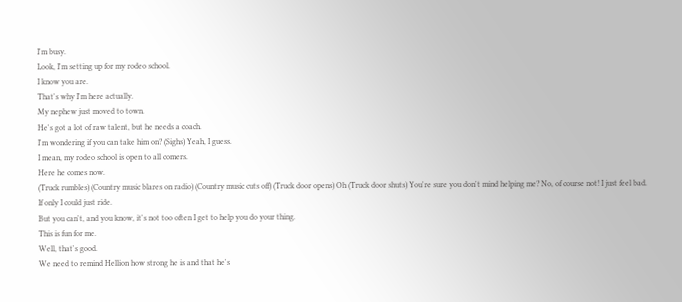I'm busy.
Look, I'm setting up for my rodeo school.
I know you are.
That's why I'm here actually.
My nephew just moved to town.
He's got a lot of raw talent, but he needs a coach.
I'm wondering if you can take him on? (Sighs) Yeah, I guess.
I mean, my rodeo school is open to all comers.
Here he comes now.
(Truck rumbles) (Country music blares on radio) (Country music cuts off) (Truck door opens) Oh (Truck door shuts) You're sure you don't mind helping me? No, of course not! I just feel bad.
If only I could just ride.
But you can't, and you know, it's not too often I get to help you do your thing.
This is fun for me.
Well, that's good.
We need to remind Hellion how strong he is and that he's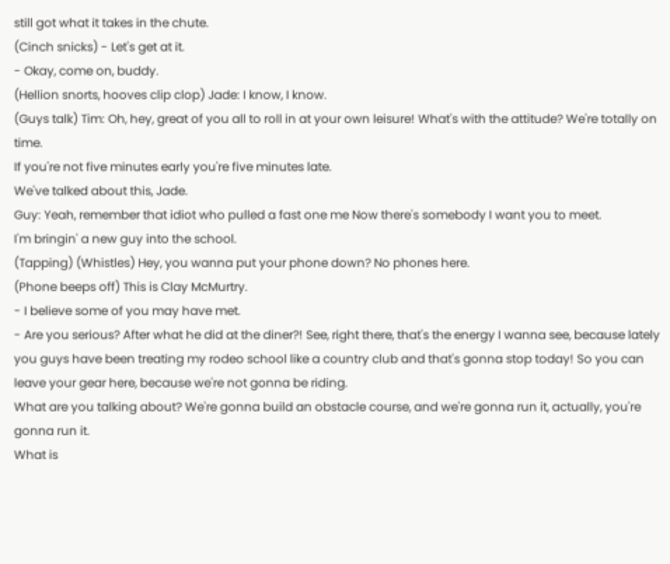still got what it takes in the chute.
(Cinch snicks) - Let's get at it.
- Okay, come on, buddy.
(Hellion snorts, hooves clip clop) Jade: I know, I know.
(Guys talk) Tim: Oh, hey, great of you all to roll in at your own leisure! What's with the attitude? We're totally on time.
If you're not five minutes early you're five minutes late.
We've talked about this, Jade.
Guy: Yeah, remember that idiot who pulled a fast one me Now there's somebody I want you to meet.
I'm bringin' a new guy into the school.
(Tapping) (Whistles) Hey, you wanna put your phone down? No phones here.
(Phone beeps off) This is Clay McMurtry.
- I believe some of you may have met.
- Are you serious? After what he did at the diner?! See, right there, that's the energy I wanna see, because lately you guys have been treating my rodeo school like a country club and that's gonna stop today! So you can leave your gear here, because we're not gonna be riding.
What are you talking about? We're gonna build an obstacle course, and we're gonna run it, actually, you're gonna run it.
What is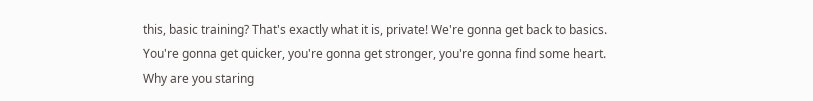this, basic training? That's exactly what it is, private! We're gonna get back to basics.
You're gonna get quicker, you're gonna get stronger, you're gonna find some heart.
Why are you staring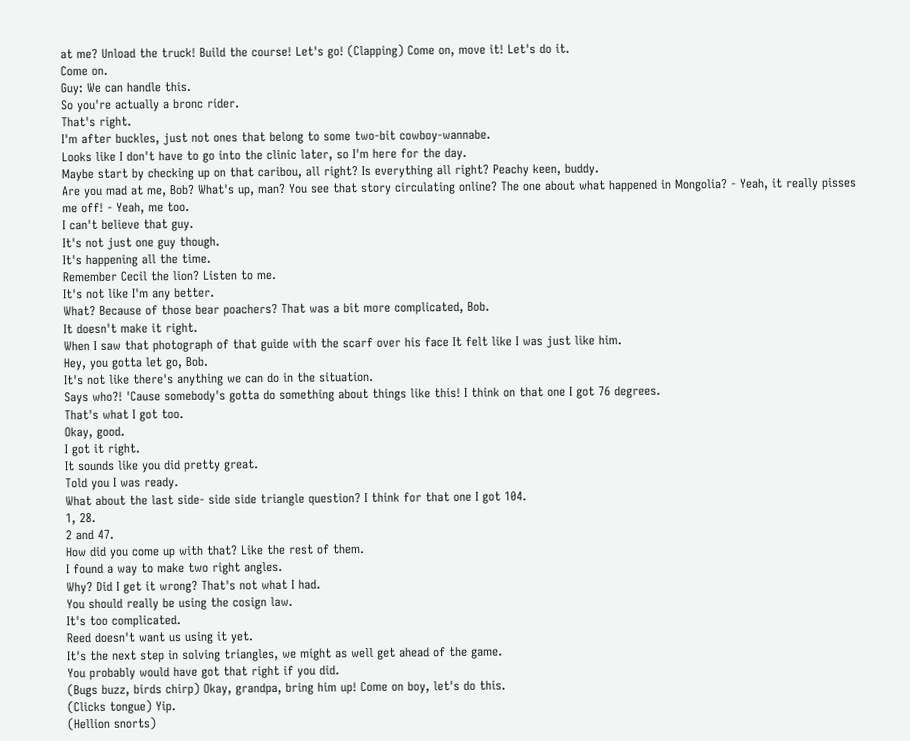at me? Unload the truck! Build the course! Let's go! (Clapping) Come on, move it! Let's do it.
Come on.
Guy: We can handle this.
So you're actually a bronc rider.
That's right.
I'm after buckles, just not ones that belong to some two-bit cowboy-wannabe.
Looks like I don't have to go into the clinic later, so I'm here for the day.
Maybe start by checking up on that caribou, all right? Is everything all right? Peachy keen, buddy.
Are you mad at me, Bob? What's up, man? You see that story circulating online? The one about what happened in Mongolia? - Yeah, it really pisses me off! - Yeah, me too.
I can't believe that guy.
It's not just one guy though.
It's happening all the time.
Remember Cecil the lion? Listen to me.
It's not like I'm any better.
What? Because of those bear poachers? That was a bit more complicated, Bob.
It doesn't make it right.
When I saw that photograph of that guide with the scarf over his face It felt like I was just like him.
Hey, you gotta let go, Bob.
It's not like there's anything we can do in the situation.
Says who?! 'Cause somebody's gotta do something about things like this! I think on that one I got 76 degrees.
That's what I got too.
Okay, good.
I got it right.
It sounds like you did pretty great.
Told you I was ready.
What about the last side- side side triangle question? I think for that one I got 104.
1, 28.
2 and 47.
How did you come up with that? Like the rest of them.
I found a way to make two right angles.
Why? Did I get it wrong? That's not what I had.
You should really be using the cosign law.
It's too complicated.
Reed doesn't want us using it yet.
It's the next step in solving triangles, we might as well get ahead of the game.
You probably would have got that right if you did.
(Bugs buzz, birds chirp) Okay, grandpa, bring him up! Come on boy, let's do this.
(Clicks tongue) Yip.
(Hellion snorts)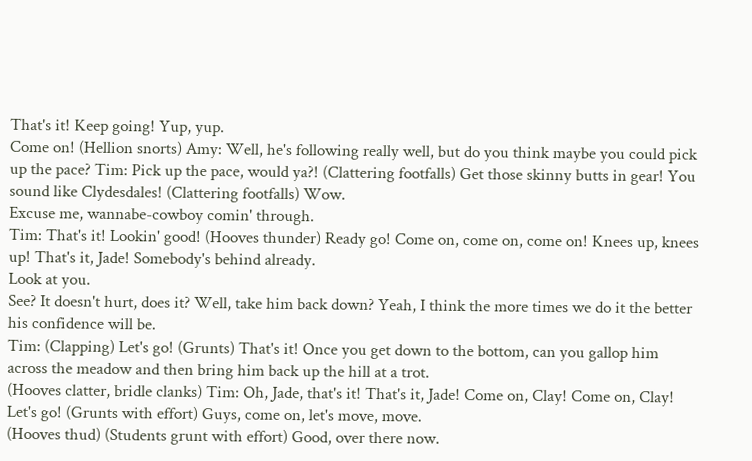That's it! Keep going! Yup, yup.
Come on! (Hellion snorts) Amy: Well, he's following really well, but do you think maybe you could pick up the pace? Tim: Pick up the pace, would ya?! (Clattering footfalls) Get those skinny butts in gear! You sound like Clydesdales! (Clattering footfalls) Wow.
Excuse me, wannabe-cowboy comin' through.
Tim: That's it! Lookin' good! (Hooves thunder) Ready go! Come on, come on, come on! Knees up, knees up! That's it, Jade! Somebody's behind already.
Look at you.
See? It doesn't hurt, does it? Well, take him back down? Yeah, I think the more times we do it the better his confidence will be.
Tim: (Clapping) Let's go! (Grunts) That's it! Once you get down to the bottom, can you gallop him across the meadow and then bring him back up the hill at a trot.
(Hooves clatter, bridle clanks) Tim: Oh, Jade, that's it! That's it, Jade! Come on, Clay! Come on, Clay! Let's go! (Grunts with effort) Guys, come on, let's move, move.
(Hooves thud) (Students grunt with effort) Good, over there now.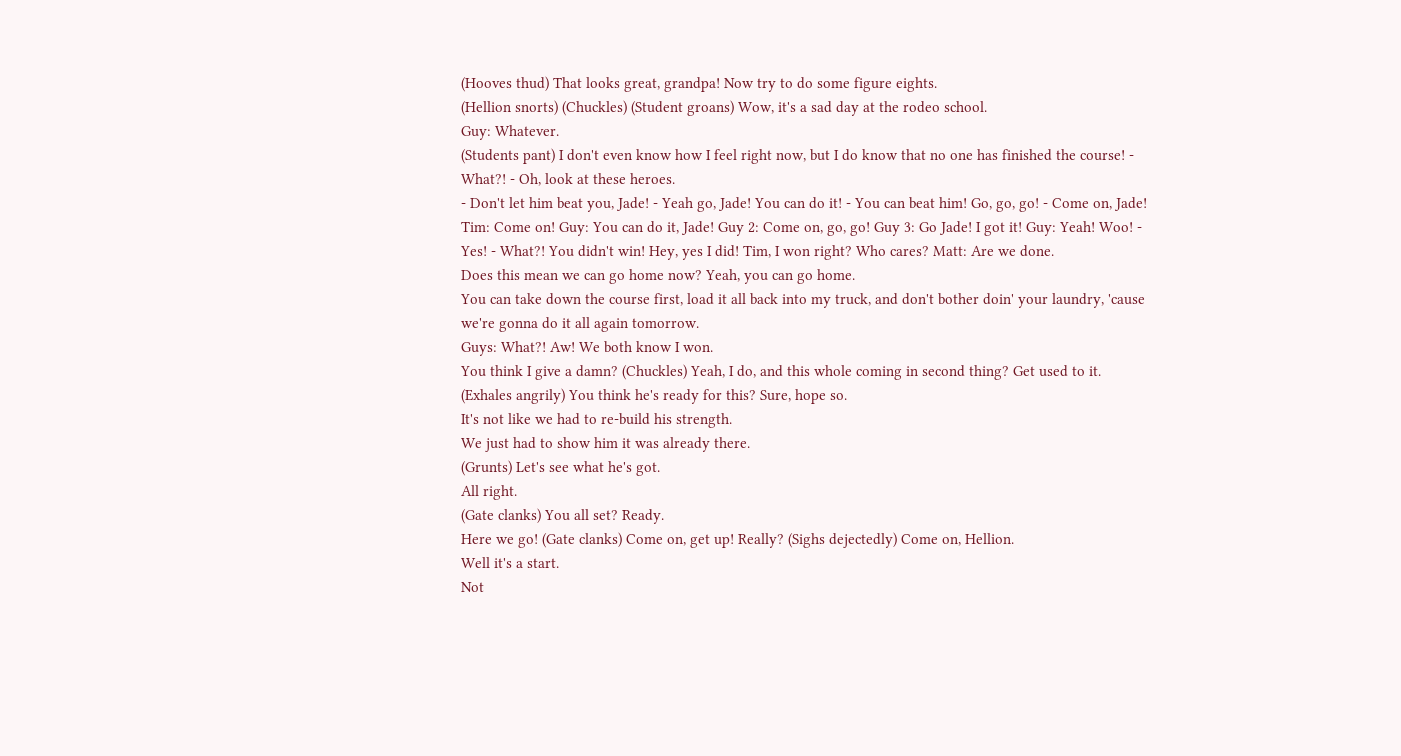(Hooves thud) That looks great, grandpa! Now try to do some figure eights.
(Hellion snorts) (Chuckles) (Student groans) Wow, it's a sad day at the rodeo school.
Guy: Whatever.
(Students pant) I don't even know how I feel right now, but I do know that no one has finished the course! - What?! - Oh, look at these heroes.
- Don't let him beat you, Jade! - Yeah go, Jade! You can do it! - You can beat him! Go, go, go! - Come on, Jade! Tim: Come on! Guy: You can do it, Jade! Guy 2: Come on, go, go! Guy 3: Go Jade! I got it! Guy: Yeah! Woo! - Yes! - What?! You didn't win! Hey, yes I did! Tim, I won right? Who cares? Matt: Are we done.
Does this mean we can go home now? Yeah, you can go home.
You can take down the course first, load it all back into my truck, and don't bother doin' your laundry, 'cause we're gonna do it all again tomorrow.
Guys: What?! Aw! We both know I won.
You think I give a damn? (Chuckles) Yeah, I do, and this whole coming in second thing? Get used to it.
(Exhales angrily) You think he's ready for this? Sure, hope so.
It's not like we had to re-build his strength.
We just had to show him it was already there.
(Grunts) Let's see what he's got.
All right.
(Gate clanks) You all set? Ready.
Here we go! (Gate clanks) Come on, get up! Really? (Sighs dejectedly) Come on, Hellion.
Well it's a start.
Not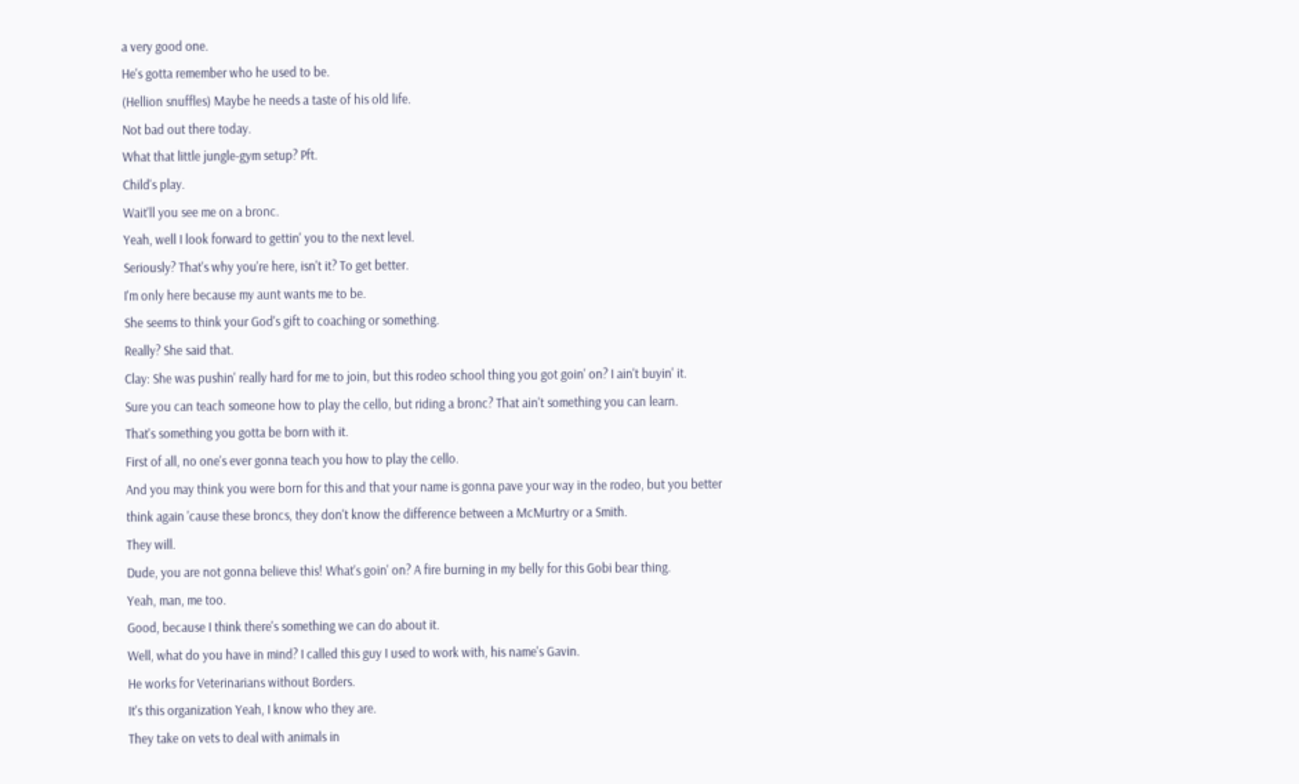a very good one.
He's gotta remember who he used to be.
(Hellion snuffles) Maybe he needs a taste of his old life.
Not bad out there today.
What that little jungle-gym setup? Pft.
Child's play.
Wait'll you see me on a bronc.
Yeah, well I look forward to gettin' you to the next level.
Seriously? That's why you're here, isn't it? To get better.
I'm only here because my aunt wants me to be.
She seems to think your God's gift to coaching or something.
Really? She said that.
Clay: She was pushin' really hard for me to join, but this rodeo school thing you got goin' on? I ain't buyin' it.
Sure you can teach someone how to play the cello, but riding a bronc? That ain't something you can learn.
That's something you gotta be born with it.
First of all, no one's ever gonna teach you how to play the cello.
And you may think you were born for this and that your name is gonna pave your way in the rodeo, but you better think again 'cause these broncs, they don't know the difference between a McMurtry or a Smith.
They will.
Dude, you are not gonna believe this! What's goin' on? A fire burning in my belly for this Gobi bear thing.
Yeah, man, me too.
Good, because I think there's something we can do about it.
Well, what do you have in mind? I called this guy I used to work with, his name's Gavin.
He works for Veterinarians without Borders.
It's this organization Yeah, I know who they are.
They take on vets to deal with animals in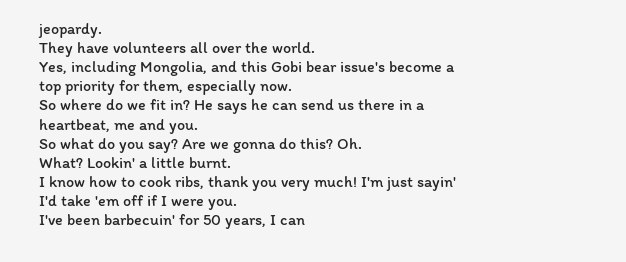jeopardy.
They have volunteers all over the world.
Yes, including Mongolia, and this Gobi bear issue's become a top priority for them, especially now.
So where do we fit in? He says he can send us there in a heartbeat, me and you.
So what do you say? Are we gonna do this? Oh.
What? Lookin' a little burnt.
I know how to cook ribs, thank you very much! I'm just sayin' I'd take 'em off if I were you.
I've been barbecuin' for 50 years, I can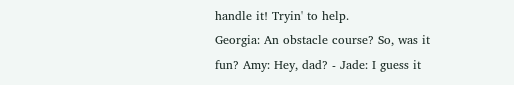handle it! Tryin' to help.
Georgia: An obstacle course? So, was it fun? Amy: Hey, dad? - Jade: I guess it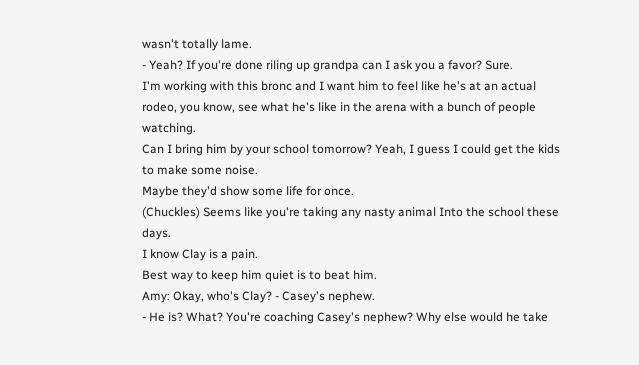wasn't totally lame.
- Yeah? If you're done riling up grandpa can I ask you a favor? Sure.
I'm working with this bronc and I want him to feel like he's at an actual rodeo, you know, see what he's like in the arena with a bunch of people watching.
Can I bring him by your school tomorrow? Yeah, I guess I could get the kids to make some noise.
Maybe they'd show some life for once.
(Chuckles) Seems like you're taking any nasty animal Into the school these days.
I know Clay is a pain.
Best way to keep him quiet is to beat him.
Amy: Okay, who's Clay? - Casey's nephew.
- He is? What? You're coaching Casey's nephew? Why else would he take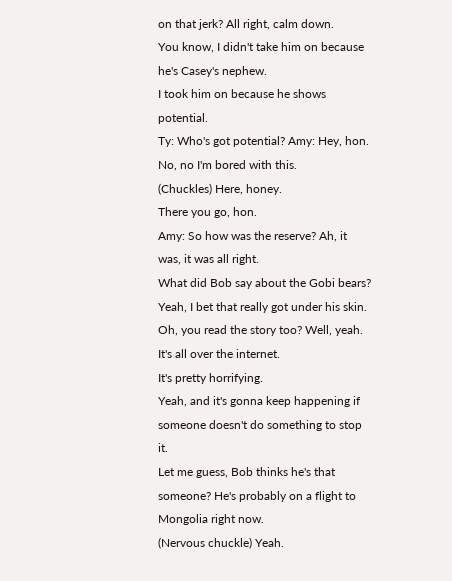on that jerk? All right, calm down.
You know, I didn't take him on because he's Casey's nephew.
I took him on because he shows potential.
Ty: Who's got potential? Amy: Hey, hon.
No, no I'm bored with this.
(Chuckles) Here, honey.
There you go, hon.
Amy: So how was the reserve? Ah, it was, it was all right.
What did Bob say about the Gobi bears? Yeah, I bet that really got under his skin.
Oh, you read the story too? Well, yeah.
It's all over the internet.
It's pretty horrifying.
Yeah, and it's gonna keep happening if someone doesn't do something to stop it.
Let me guess, Bob thinks he's that someone? He's probably on a flight to Mongolia right now.
(Nervous chuckle) Yeah.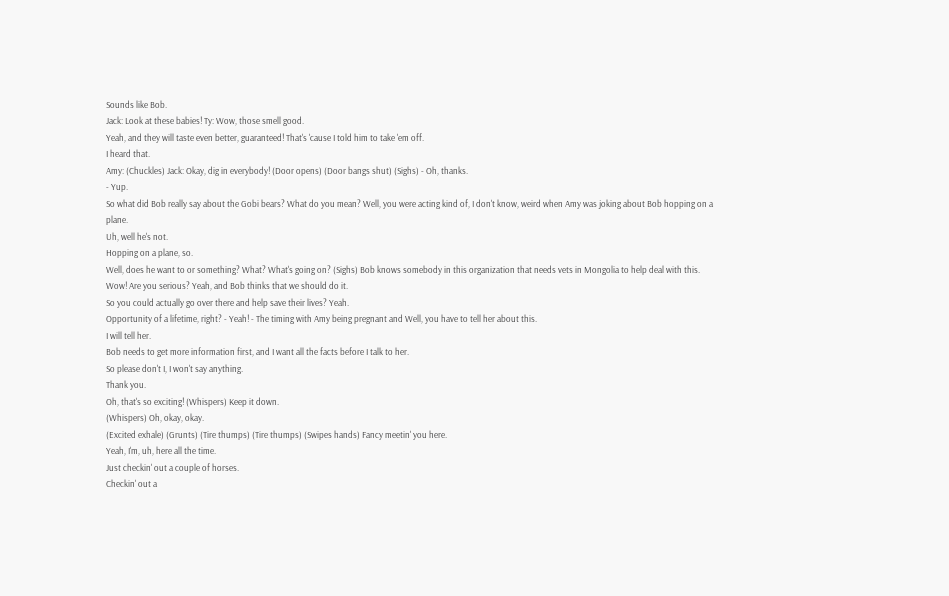Sounds like Bob.
Jack: Look at these babies! Ty: Wow, those smell good.
Yeah, and they will taste even better, guaranteed! That's 'cause I told him to take 'em off.
I heard that.
Amy: (Chuckles) Jack: Okay, dig in everybody! (Door opens) (Door bangs shut) (Sighs) - Oh, thanks.
- Yup.
So what did Bob really say about the Gobi bears? What do you mean? Well, you were acting kind of, I don't know, weird when Amy was joking about Bob hopping on a plane.
Uh, well he's not.
Hopping on a plane, so.
Well, does he want to or something? What? What's going on? (Sighs) Bob knows somebody in this organization that needs vets in Mongolia to help deal with this.
Wow! Are you serious? Yeah, and Bob thinks that we should do it.
So you could actually go over there and help save their lives? Yeah.
Opportunity of a lifetime, right? - Yeah! - The timing with Amy being pregnant and Well, you have to tell her about this.
I will tell her.
Bob needs to get more information first, and I want all the facts before I talk to her.
So please don't I, I won't say anything.
Thank you.
Oh, that's so exciting! (Whispers) Keep it down.
(Whispers) Oh, okay, okay.
(Excited exhale) (Grunts) (Tire thumps) (Tire thumps) (Swipes hands) Fancy meetin' you here.
Yeah, I'm, uh, here all the time.
Just checkin' out a couple of horses.
Checkin' out a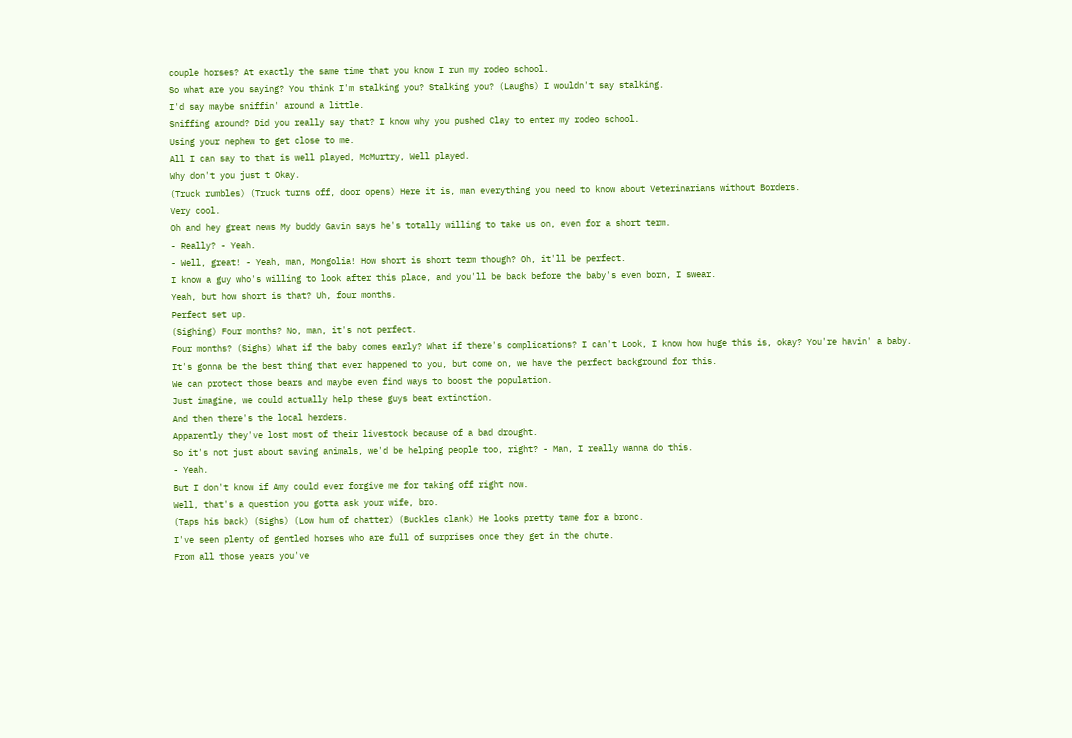couple horses? At exactly the same time that you know I run my rodeo school.
So what are you saying? You think I'm stalking you? Stalking you? (Laughs) I wouldn't say stalking.
I'd say maybe sniffin' around a little.
Sniffing around? Did you really say that? I know why you pushed Clay to enter my rodeo school.
Using your nephew to get close to me.
All I can say to that is well played, McMurtry, Well played.
Why don't you just t Okay.
(Truck rumbles) (Truck turns off, door opens) Here it is, man everything you need to know about Veterinarians without Borders.
Very cool.
Oh and hey great news My buddy Gavin says he's totally willing to take us on, even for a short term.
- Really? - Yeah.
- Well, great! - Yeah, man, Mongolia! How short is short term though? Oh, it'll be perfect.
I know a guy who's willing to look after this place, and you'll be back before the baby's even born, I swear.
Yeah, but how short is that? Uh, four months.
Perfect set up.
(Sighing) Four months? No, man, it's not perfect.
Four months? (Sighs) What if the baby comes early? What if there's complications? I can't Look, I know how huge this is, okay? You're havin' a baby.
It's gonna be the best thing that ever happened to you, but come on, we have the perfect background for this.
We can protect those bears and maybe even find ways to boost the population.
Just imagine, we could actually help these guys beat extinction.
And then there's the local herders.
Apparently they've lost most of their livestock because of a bad drought.
So it's not just about saving animals, we'd be helping people too, right? - Man, I really wanna do this.
- Yeah.
But I don't know if Amy could ever forgive me for taking off right now.
Well, that's a question you gotta ask your wife, bro.
(Taps his back) (Sighs) (Low hum of chatter) (Buckles clank) He looks pretty tame for a bronc.
I've seen plenty of gentled horses who are full of surprises once they get in the chute.
From all those years you've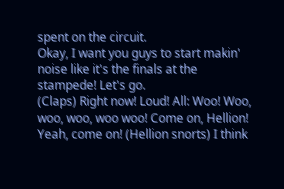spent on the circuit.
Okay, I want you guys to start makin' noise like it's the finals at the stampede! Let's go.
(Claps) Right now! Loud! All: Woo! Woo, woo, woo, woo woo! Come on, Hellion! Yeah, come on! (Hellion snorts) I think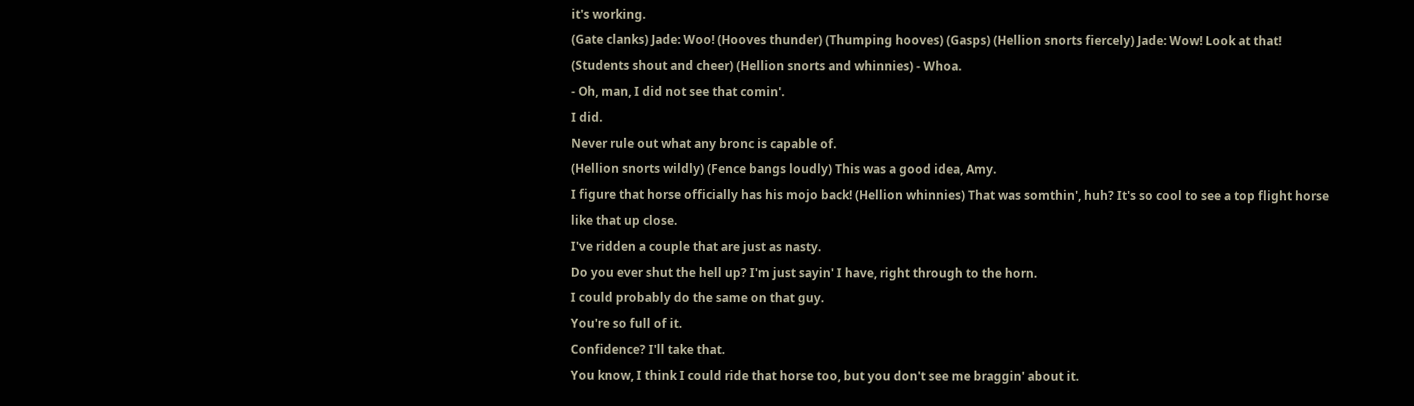it's working.
(Gate clanks) Jade: Woo! (Hooves thunder) (Thumping hooves) (Gasps) (Hellion snorts fiercely) Jade: Wow! Look at that! (Students shout and cheer) (Hellion snorts and whinnies) - Whoa.
- Oh, man, I did not see that comin'.
I did.
Never rule out what any bronc is capable of.
(Hellion snorts wildly) (Fence bangs loudly) This was a good idea, Amy.
I figure that horse officially has his mojo back! (Hellion whinnies) That was somthin', huh? It's so cool to see a top flight horse like that up close.
I've ridden a couple that are just as nasty.
Do you ever shut the hell up? I'm just sayin' I have, right through to the horn.
I could probably do the same on that guy.
You're so full of it.
Confidence? I'll take that.
You know, I think I could ride that horse too, but you don't see me braggin' about it.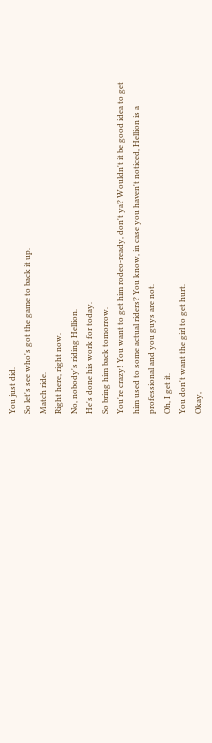You just did.
So let's see who's got the game to back it up.
Match ride.
Right here, right now.
No, nobody's riding Hellion.
He's done his work for today.
So bring him back tomorrow.
You're crazy! You want to get him rodeo-ready, don't ya? Wouldn't it be good idea to get him used to some actual riders? You know, in case you haven't noticed, Hellion is a professional and you guys are not.
Oh, I get it.
You don't want the girl to get hurt.
Okay,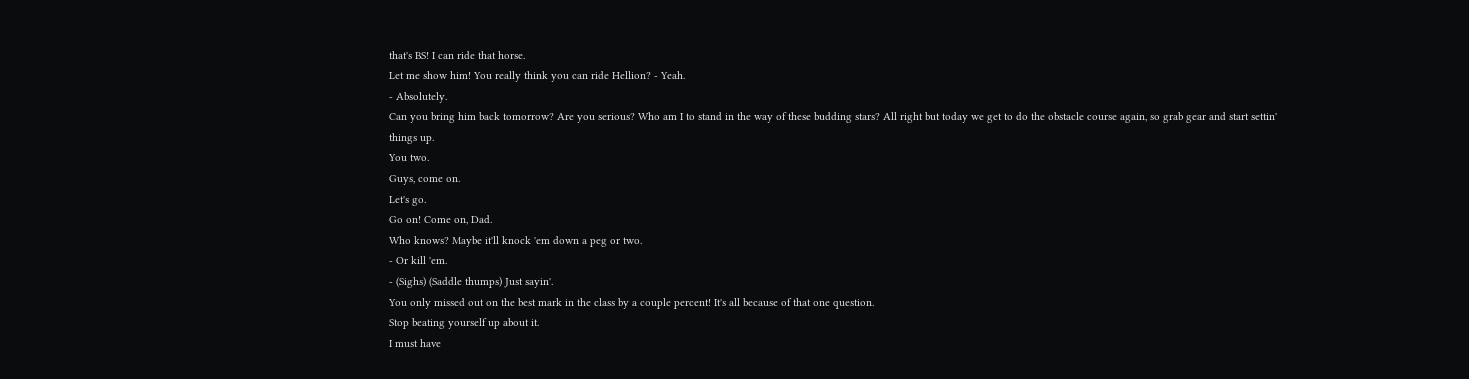that's BS! I can ride that horse.
Let me show him! You really think you can ride Hellion? - Yeah.
- Absolutely.
Can you bring him back tomorrow? Are you serious? Who am I to stand in the way of these budding stars? All right but today we get to do the obstacle course again, so grab gear and start settin' things up.
You two.
Guys, come on.
Let's go.
Go on! Come on, Dad.
Who knows? Maybe it'll knock 'em down a peg or two.
- Or kill 'em.
- (Sighs) (Saddle thumps) Just sayin'.
You only missed out on the best mark in the class by a couple percent! It's all because of that one question.
Stop beating yourself up about it.
I must have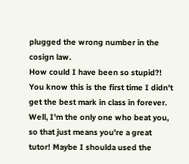plugged the wrong number in the cosign law.
How could I have been so stupid?! You know this is the first time I didn't get the best mark in class in forever.
Well, I'm the only one who beat you, so that just means you're a great tutor! Maybe I shoulda used the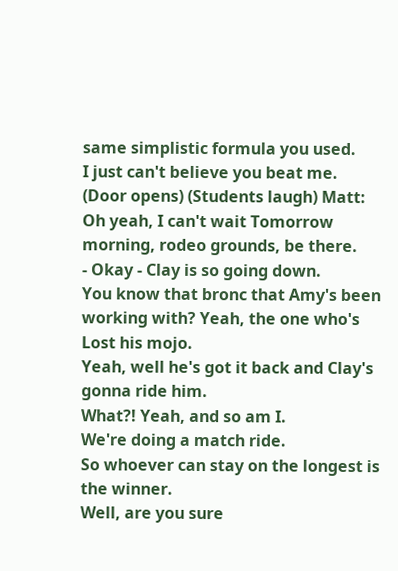same simplistic formula you used.
I just can't believe you beat me.
(Door opens) (Students laugh) Matt: Oh yeah, I can't wait Tomorrow morning, rodeo grounds, be there.
- Okay - Clay is so going down.
You know that bronc that Amy's been working with? Yeah, the one who's Lost his mojo.
Yeah, well he's got it back and Clay's gonna ride him.
What?! Yeah, and so am I.
We're doing a match ride.
So whoever can stay on the longest is the winner.
Well, are you sure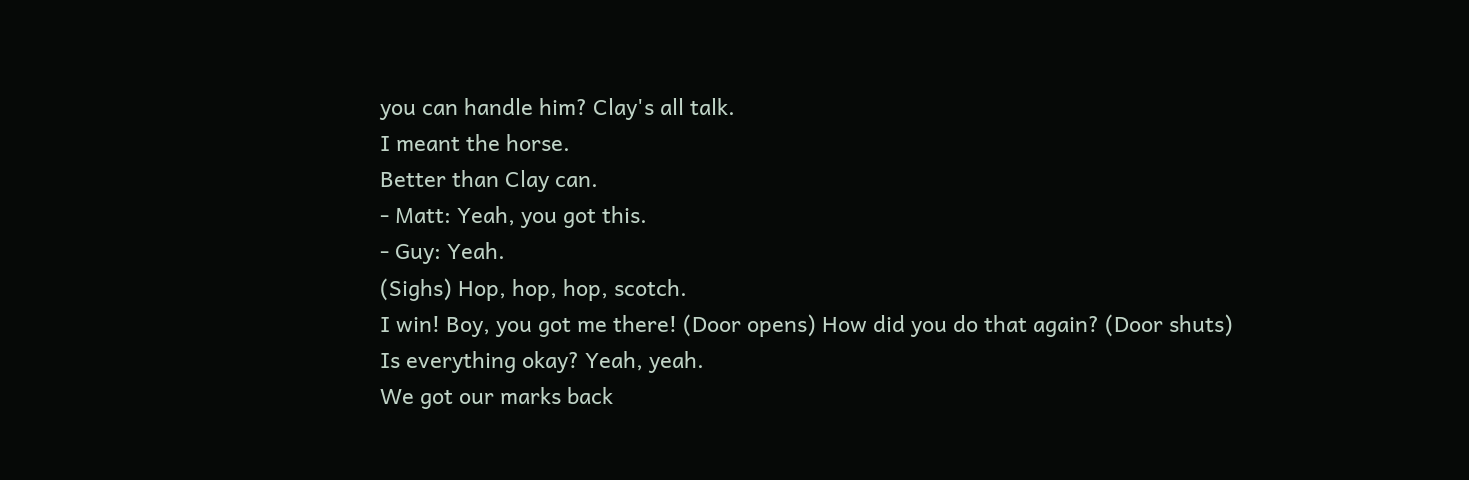you can handle him? Clay's all talk.
I meant the horse.
Better than Clay can.
- Matt: Yeah, you got this.
- Guy: Yeah.
(Sighs) Hop, hop, hop, scotch.
I win! Boy, you got me there! (Door opens) How did you do that again? (Door shuts) Is everything okay? Yeah, yeah.
We got our marks back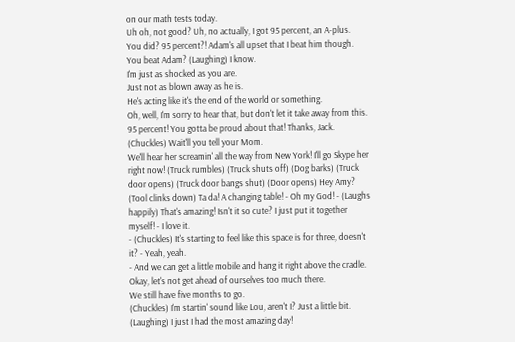on our math tests today.
Uh oh, not good? Uh, no actually, I got 95 percent, an A-plus.
You did? 95 percent?! Adam's all upset that I beat him though.
You beat Adam? (Laughing) I know.
I'm just as shocked as you are.
Just not as blown away as he is.
He's acting like it's the end of the world or something.
Oh, well, I'm sorry to hear that, but don't let it take away from this.
95 percent! You gotta be proud about that! Thanks, Jack.
(Chuckles) Wait'll you tell your Mom.
We'll hear her screamin' all the way from New York! I'll go Skype her right now! (Truck rumbles) (Truck shuts off) (Dog barks) (Truck door opens) (Truck door bangs shut) (Door opens) Hey Amy? (Tool clinks down) Ta da! A changing table! - Oh my God! - (Laughs happily) That's amazing! Isn't it so cute? I just put it together myself! - I love it.
- (Chuckles) It's starting to feel like this space is for three, doesn't it? - Yeah, yeah.
- And we can get a little mobile and hang it right above the cradle.
Okay, let's not get ahead of ourselves too much there.
We still have five months to go.
(Chuckles) I'm startin' sound like Lou, aren't I? Just a little bit.
(Laughing) I just I had the most amazing day!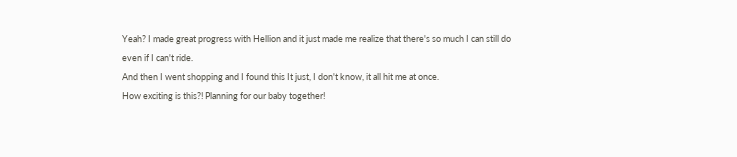Yeah? I made great progress with Hellion and it just made me realize that there's so much I can still do even if I can't ride.
And then I went shopping and I found this It just, I don't know, it all hit me at once.
How exciting is this?! Planning for our baby together!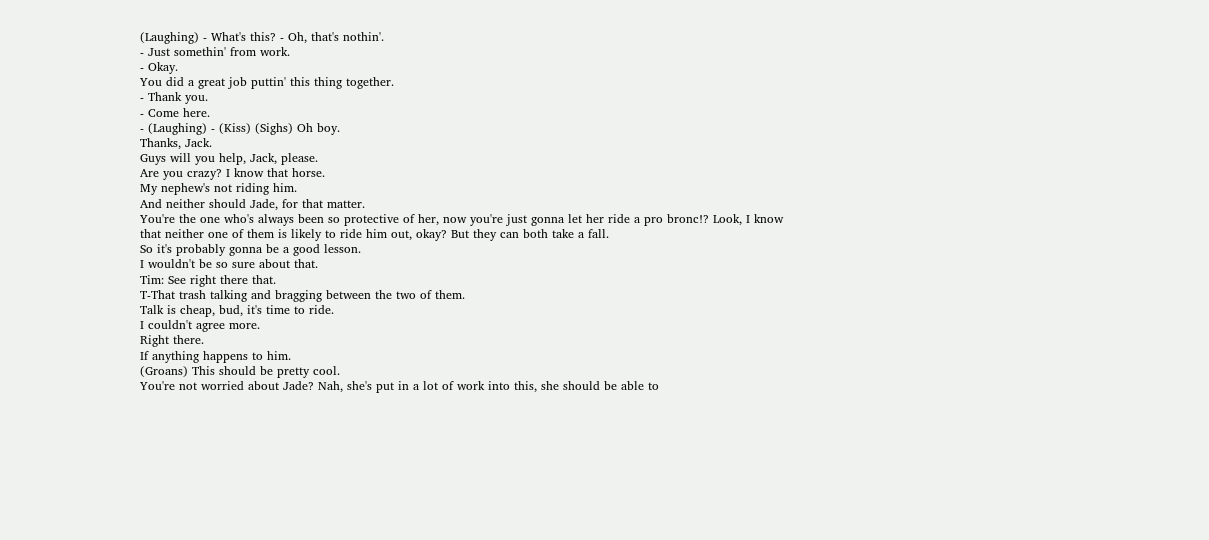(Laughing) - What's this? - Oh, that's nothin'.
- Just somethin' from work.
- Okay.
You did a great job puttin' this thing together.
- Thank you.
- Come here.
- (Laughing) - (Kiss) (Sighs) Oh boy.
Thanks, Jack.
Guys will you help, Jack, please.
Are you crazy? I know that horse.
My nephew's not riding him.
And neither should Jade, for that matter.
You're the one who's always been so protective of her, now you're just gonna let her ride a pro bronc!? Look, I know that neither one of them is likely to ride him out, okay? But they can both take a fall.
So it's probably gonna be a good lesson.
I wouldn't be so sure about that.
Tim: See right there that.
T-That trash talking and bragging between the two of them.
Talk is cheap, bud, it's time to ride.
I couldn't agree more.
Right there.
If anything happens to him.
(Groans) This should be pretty cool.
You're not worried about Jade? Nah, she's put in a lot of work into this, she should be able to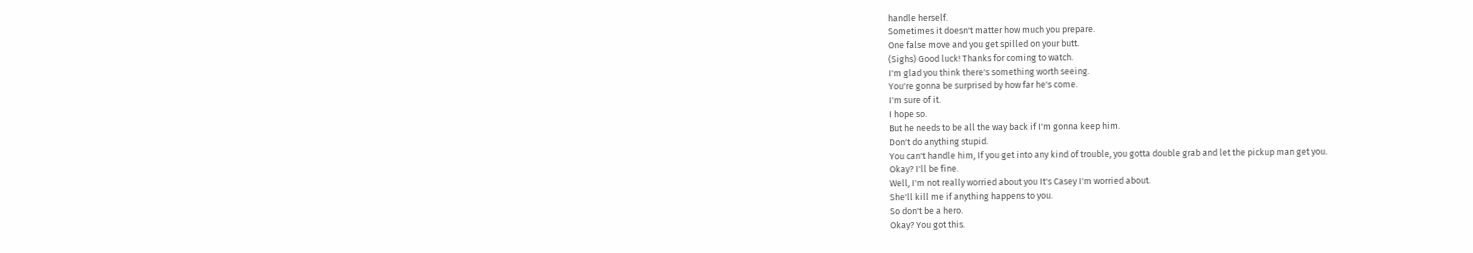handle herself.
Sometimes it doesn't matter how much you prepare.
One false move and you get spilled on your butt.
(Sighs) Good luck! Thanks for coming to watch.
I'm glad you think there's something worth seeing.
You're gonna be surprised by how far he's come.
I'm sure of it.
I hope so.
But he needs to be all the way back if I'm gonna keep him.
Don't do anything stupid.
You can't handle him, If you get into any kind of trouble, you gotta double grab and let the pickup man get you.
Okay? I'll be fine.
Well, I'm not really worried about you It's Casey I'm worried about.
She'll kill me if anything happens to you.
So don't be a hero.
Okay? You got this.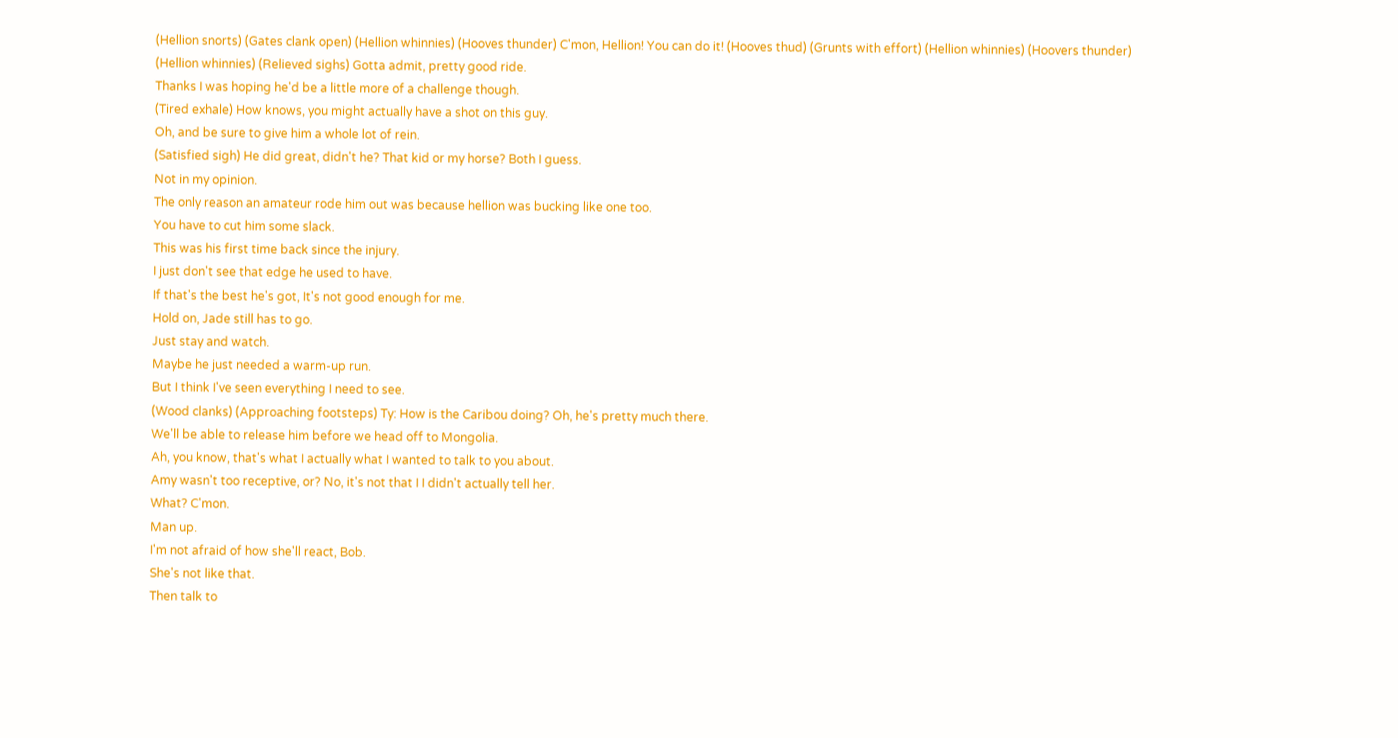(Hellion snorts) (Gates clank open) (Hellion whinnies) (Hooves thunder) C'mon, Hellion! You can do it! (Hooves thud) (Grunts with effort) (Hellion whinnies) (Hoovers thunder) (Hellion whinnies) (Relieved sighs) Gotta admit, pretty good ride.
Thanks I was hoping he'd be a little more of a challenge though.
(Tired exhale) How knows, you might actually have a shot on this guy.
Oh, and be sure to give him a whole lot of rein.
(Satisfied sigh) He did great, didn't he? That kid or my horse? Both I guess.
Not in my opinion.
The only reason an amateur rode him out was because hellion was bucking like one too.
You have to cut him some slack.
This was his first time back since the injury.
I just don't see that edge he used to have.
If that's the best he's got, It's not good enough for me.
Hold on, Jade still has to go.
Just stay and watch.
Maybe he just needed a warm-up run.
But I think I've seen everything I need to see.
(Wood clanks) (Approaching footsteps) Ty: How is the Caribou doing? Oh, he's pretty much there.
We'll be able to release him before we head off to Mongolia.
Ah, you know, that's what I actually what I wanted to talk to you about.
Amy wasn't too receptive, or? No, it's not that I I didn't actually tell her.
What? C'mon.
Man up.
I'm not afraid of how she'll react, Bob.
She's not like that.
Then talk to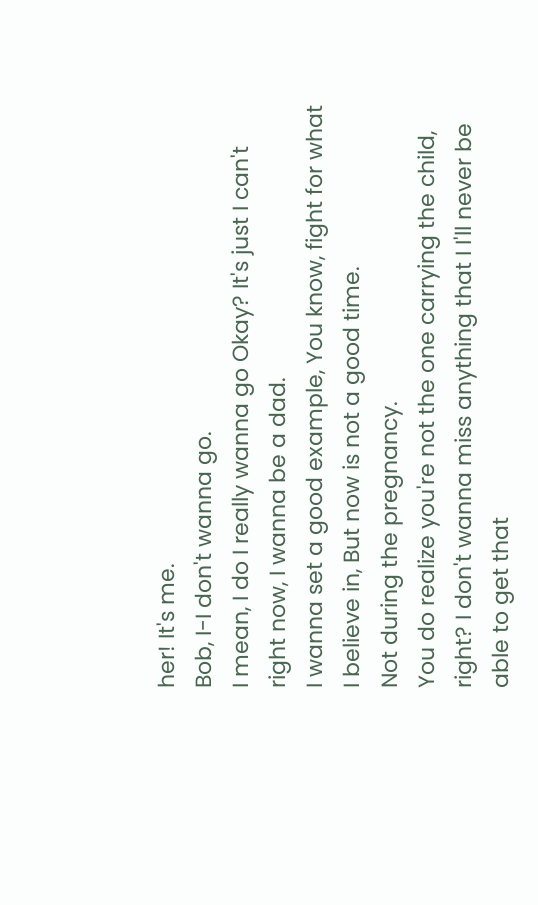her! It's me.
Bob, I-I don't wanna go.
I mean, I do I really wanna go Okay? It's just I can't right now, I wanna be a dad.
I wanna set a good example, You know, fight for what I believe in, But now is not a good time.
Not during the pregnancy.
You do realize you're not the one carrying the child, right? I don't wanna miss anything that I I'll never be able to get that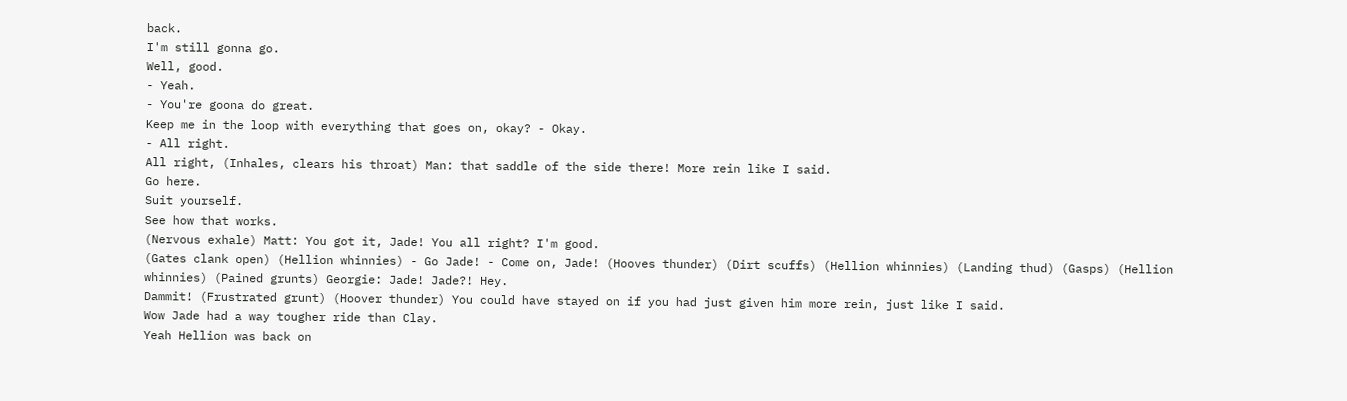back.
I'm still gonna go.
Well, good.
- Yeah.
- You're goona do great.
Keep me in the loop with everything that goes on, okay? - Okay.
- All right.
All right, (Inhales, clears his throat) Man: that saddle of the side there! More rein like I said.
Go here.
Suit yourself.
See how that works.
(Nervous exhale) Matt: You got it, Jade! You all right? I'm good.
(Gates clank open) (Hellion whinnies) - Go Jade! - Come on, Jade! (Hooves thunder) (Dirt scuffs) (Hellion whinnies) (Landing thud) (Gasps) (Hellion whinnies) (Pained grunts) Georgie: Jade! Jade?! Hey.
Dammit! (Frustrated grunt) (Hoover thunder) You could have stayed on if you had just given him more rein, just like I said.
Wow Jade had a way tougher ride than Clay.
Yeah Hellion was back on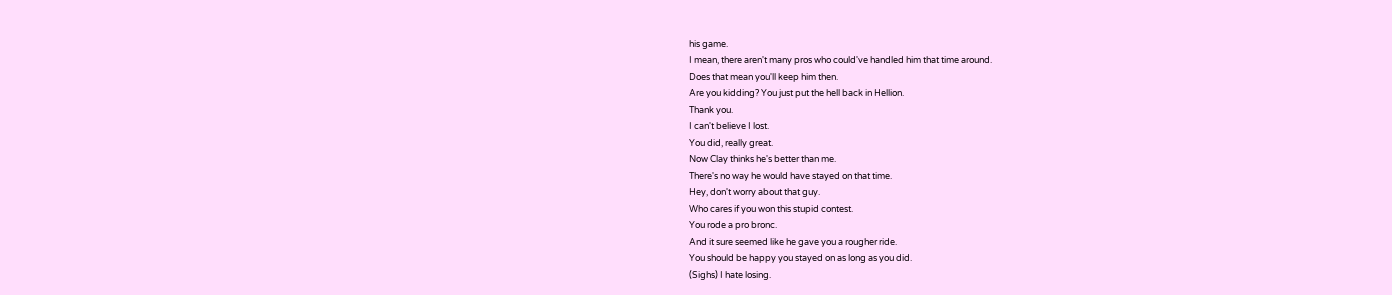his game.
I mean, there aren't many pros who could've handled him that time around.
Does that mean you'll keep him then.
Are you kidding? You just put the hell back in Hellion.
Thank you.
I can't believe I lost.
You did, really great.
Now Clay thinks he's better than me.
There's no way he would have stayed on that time.
Hey, don't worry about that guy.
Who cares if you won this stupid contest.
You rode a pro bronc.
And it sure seemed like he gave you a rougher ride.
You should be happy you stayed on as long as you did.
(Sighs) I hate losing.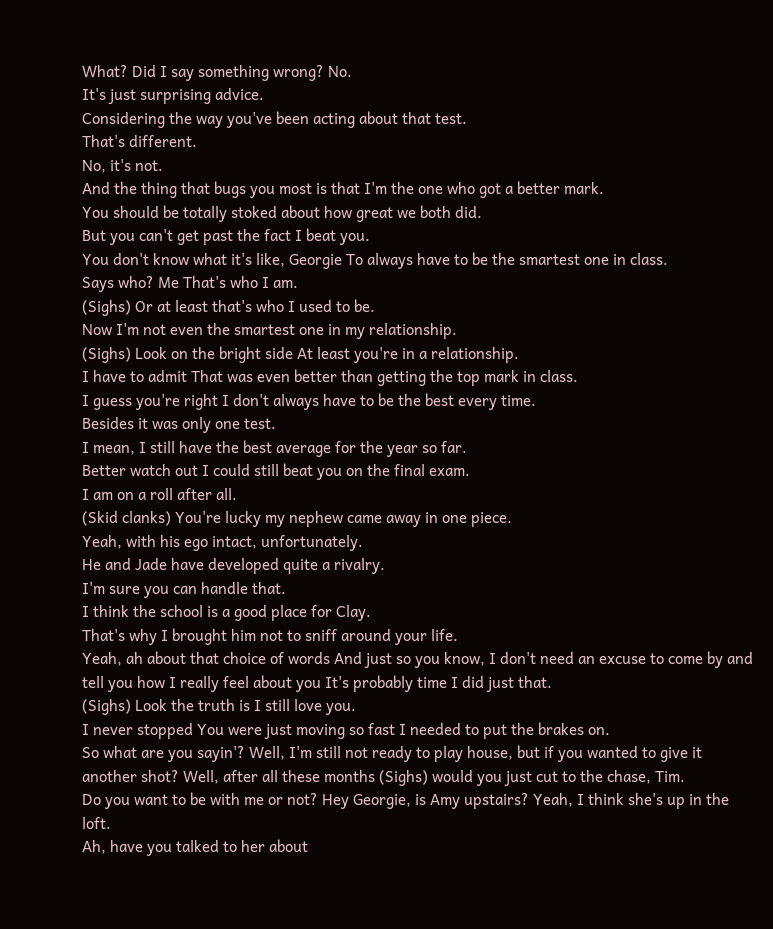What? Did I say something wrong? No.
It's just surprising advice.
Considering the way you've been acting about that test.
That's different.
No, it's not.
And the thing that bugs you most is that I'm the one who got a better mark.
You should be totally stoked about how great we both did.
But you can't get past the fact I beat you.
You don't know what it's like, Georgie To always have to be the smartest one in class.
Says who? Me That's who I am.
(Sighs) Or at least that's who I used to be.
Now I'm not even the smartest one in my relationship.
(Sighs) Look on the bright side At least you're in a relationship.
I have to admit That was even better than getting the top mark in class.
I guess you're right I don't always have to be the best every time.
Besides it was only one test.
I mean, I still have the best average for the year so far.
Better watch out I could still beat you on the final exam.
I am on a roll after all.
(Skid clanks) You're lucky my nephew came away in one piece.
Yeah, with his ego intact, unfortunately.
He and Jade have developed quite a rivalry.
I'm sure you can handle that.
I think the school is a good place for Clay.
That's why I brought him not to sniff around your life.
Yeah, ah about that choice of words And just so you know, I don't need an excuse to come by and tell you how I really feel about you It's probably time I did just that.
(Sighs) Look the truth is I still love you.
I never stopped You were just moving so fast I needed to put the brakes on.
So what are you sayin'? Well, I'm still not ready to play house, but if you wanted to give it another shot? Well, after all these months (Sighs) would you just cut to the chase, Tim.
Do you want to be with me or not? Hey Georgie, is Amy upstairs? Yeah, I think she's up in the loft.
Ah, have you talked to her about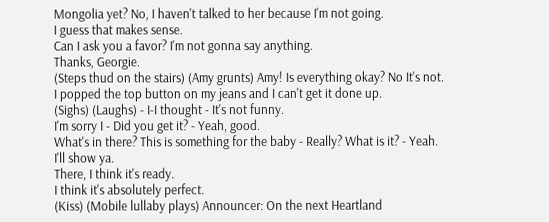Mongolia yet? No, I haven't talked to her because I'm not going.
I guess that makes sense.
Can I ask you a favor? I'm not gonna say anything.
Thanks, Georgie.
(Steps thud on the stairs) (Amy grunts) Amy! Is everything okay? No It's not.
I popped the top button on my jeans and I can't get it done up.
(Sighs) (Laughs) - I-I thought - It's not funny.
I'm sorry I - Did you get it? - Yeah, good.
What's in there? This is something for the baby - Really? What is it? - Yeah.
I'll show ya.
There, I think it's ready.
I think it's absolutely perfect.
(Kiss) (Mobile lullaby plays) Announcer: On the next Heartland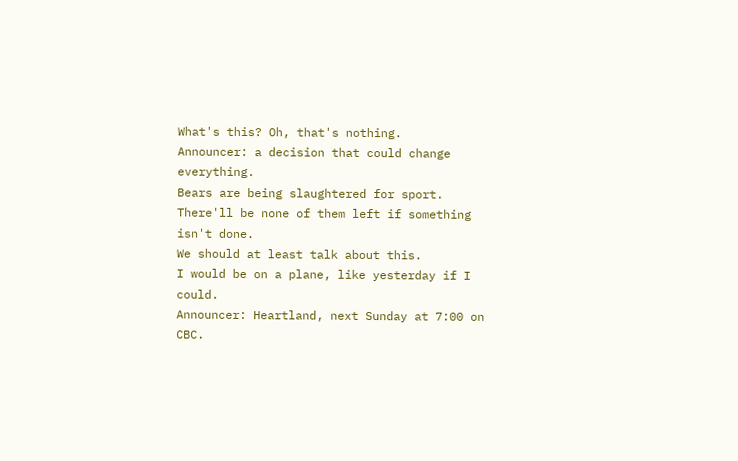What's this? Oh, that's nothing.
Announcer: a decision that could change everything.
Bears are being slaughtered for sport.
There'll be none of them left if something isn't done.
We should at least talk about this.
I would be on a plane, like yesterday if I could.
Announcer: Heartland, next Sunday at 7:00 on CBC.